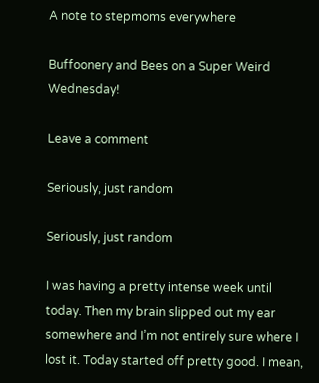A note to stepmoms everywhere

Buffoonery and Bees on a Super Weird Wednesday!

Leave a comment

Seriously, just random

Seriously, just random

I was having a pretty intense week until today. Then my brain slipped out my ear somewhere and I’m not entirely sure where I lost it. Today started off pretty good. I mean,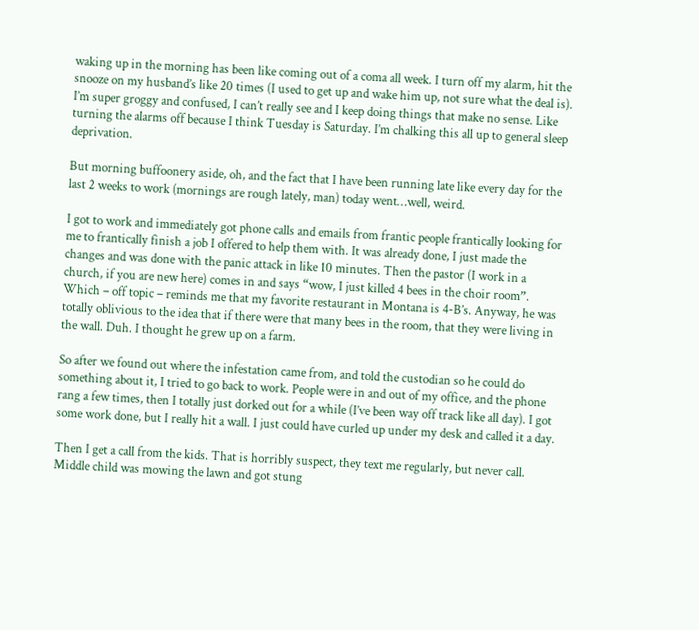waking up in the morning has been like coming out of a coma all week. I turn off my alarm, hit the snooze on my husband’s like 20 times (I used to get up and wake him up, not sure what the deal is). I’m super groggy and confused, I can’t really see and I keep doing things that make no sense. Like turning the alarms off because I think Tuesday is Saturday. I’m chalking this all up to general sleep deprivation.

But morning buffoonery aside, oh, and the fact that I have been running late like every day for the last 2 weeks to work (mornings are rough lately, man) today went…well, weird.

I got to work and immediately got phone calls and emails from frantic people frantically looking for me to frantically finish a job I offered to help them with. It was already done, I just made the changes and was done with the panic attack in like 10 minutes. Then the pastor (I work in a church, if you are new here) comes in and says “wow, I just killed 4 bees in the choir room”. Which – off topic – reminds me that my favorite restaurant in Montana is 4-B’s. Anyway, he was totally oblivious to the idea that if there were that many bees in the room, that they were living in the wall. Duh. I thought he grew up on a farm.

So after we found out where the infestation came from, and told the custodian so he could do something about it, I tried to go back to work. People were in and out of my office, and the phone rang a few times, then I totally just dorked out for a while (I’ve been way off track like all day). I got some work done, but I really hit a wall. I just could have curled up under my desk and called it a day.

Then I get a call from the kids. That is horribly suspect, they text me regularly, but never call. Middle child was mowing the lawn and got stung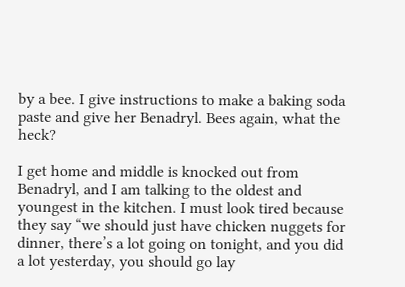by a bee. I give instructions to make a baking soda paste and give her Benadryl. Bees again, what the heck?

I get home and middle is knocked out from Benadryl, and I am talking to the oldest and youngest in the kitchen. I must look tired because they say “we should just have chicken nuggets for dinner, there’s a lot going on tonight, and you did a lot yesterday, you should go lay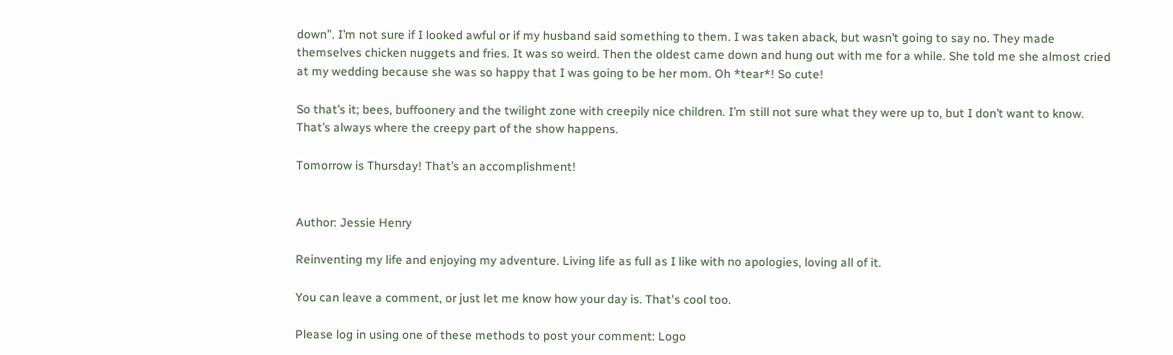down”. I’m not sure if I looked awful or if my husband said something to them. I was taken aback, but wasn’t going to say no. They made themselves chicken nuggets and fries. It was so weird. Then the oldest came down and hung out with me for a while. She told me she almost cried at my wedding because she was so happy that I was going to be her mom. Oh *tear*! So cute!

So that’s it; bees, buffoonery and the twilight zone with creepily nice children. I’m still not sure what they were up to, but I don’t want to know. That’s always where the creepy part of the show happens.

Tomorrow is Thursday! That’s an accomplishment!


Author: Jessie Henry

Reinventing my life and enjoying my adventure. Living life as full as I like with no apologies, loving all of it.

You can leave a comment, or just let me know how your day is. That's cool too.

Please log in using one of these methods to post your comment: Logo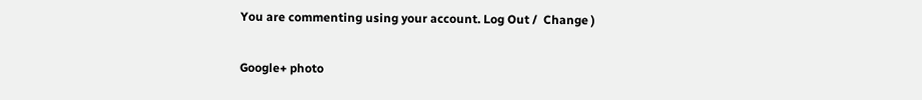You are commenting using your account. Log Out /  Change )

Google+ photo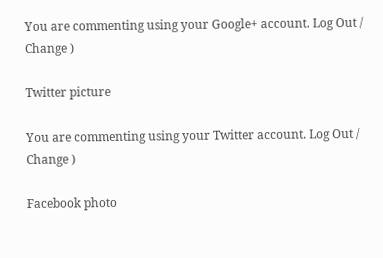You are commenting using your Google+ account. Log Out /  Change )

Twitter picture

You are commenting using your Twitter account. Log Out /  Change )

Facebook photo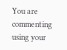You are commenting using your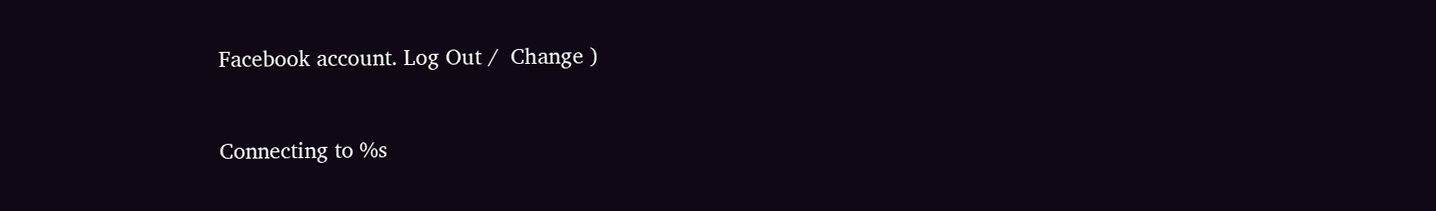Facebook account. Log Out /  Change )


Connecting to %s